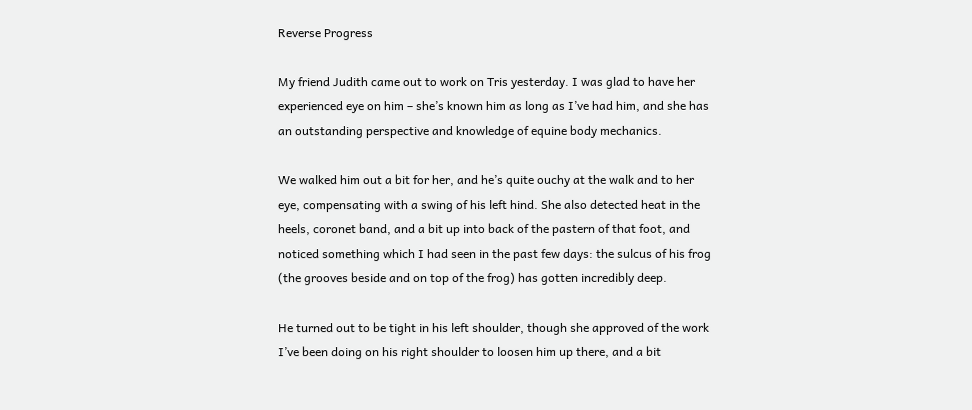Reverse Progress

My friend Judith came out to work on Tris yesterday. I was glad to have her experienced eye on him – she’s known him as long as I’ve had him, and she has an outstanding perspective and knowledge of equine body mechanics.

We walked him out a bit for her, and he’s quite ouchy at the walk and to her eye, compensating with a swing of his left hind. She also detected heat in the heels, coronet band, and a bit up into back of the pastern of that foot, and noticed something which I had seen in the past few days: the sulcus of his frog (the grooves beside and on top of the frog) has gotten incredibly deep.

He turned out to be tight in his left shoulder, though she approved of the work I’ve been doing on his right shoulder to loosen him up there, and a bit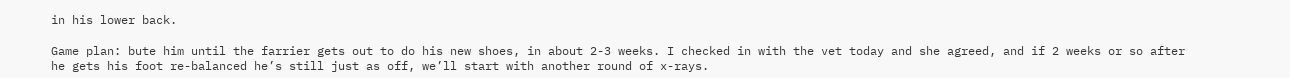in his lower back.

Game plan: bute him until the farrier gets out to do his new shoes, in about 2-3 weeks. I checked in with the vet today and she agreed, and if 2 weeks or so after he gets his foot re-balanced he’s still just as off, we’ll start with another round of x-rays.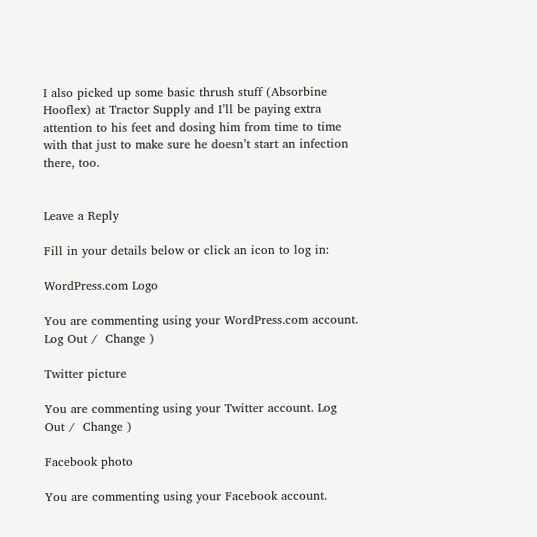I also picked up some basic thrush stuff (Absorbine Hooflex) at Tractor Supply and I’ll be paying extra attention to his feet and dosing him from time to time with that just to make sure he doesn’t start an infection there, too.


Leave a Reply

Fill in your details below or click an icon to log in:

WordPress.com Logo

You are commenting using your WordPress.com account. Log Out /  Change )

Twitter picture

You are commenting using your Twitter account. Log Out /  Change )

Facebook photo

You are commenting using your Facebook account.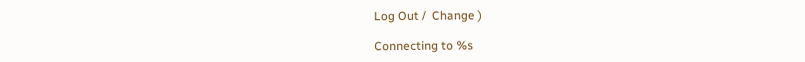Log Out /  Change )

Connecting to %s